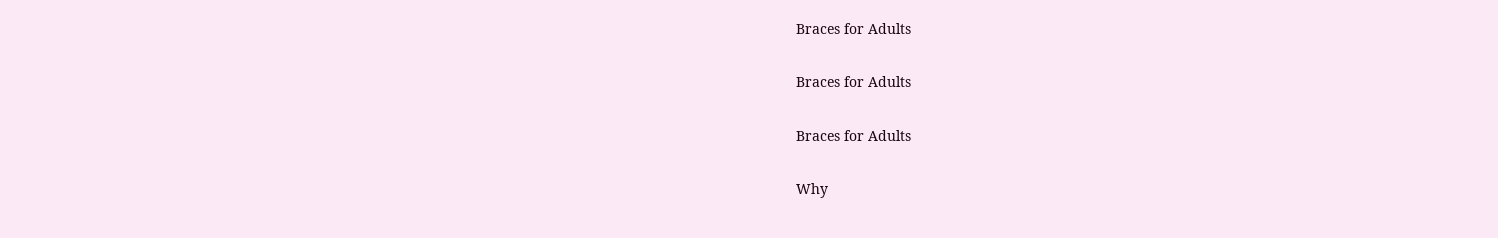Braces for Adults

Braces for Adults

Braces for Adults

Why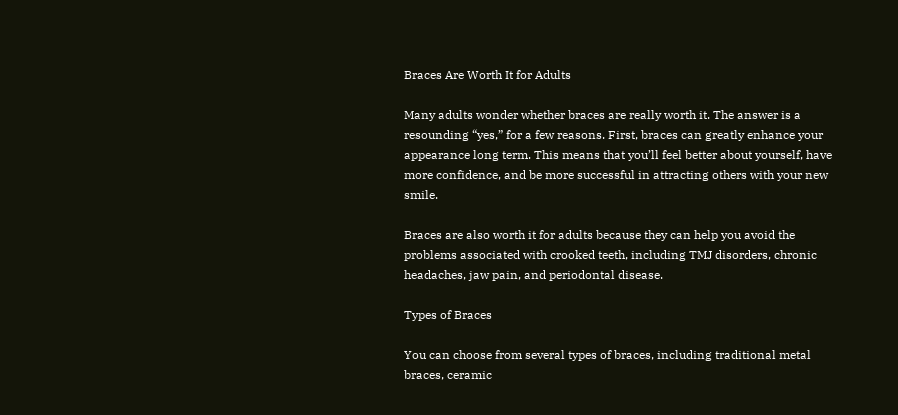Braces Are Worth It for Adults

Many adults wonder whether braces are really worth it. The answer is a resounding “yes,” for a few reasons. First, braces can greatly enhance your appearance long term. This means that you’ll feel better about yourself, have more confidence, and be more successful in attracting others with your new smile.

Braces are also worth it for adults because they can help you avoid the problems associated with crooked teeth, including TMJ disorders, chronic headaches, jaw pain, and periodontal disease.

Types of Braces

You can choose from several types of braces, including traditional metal braces, ceramic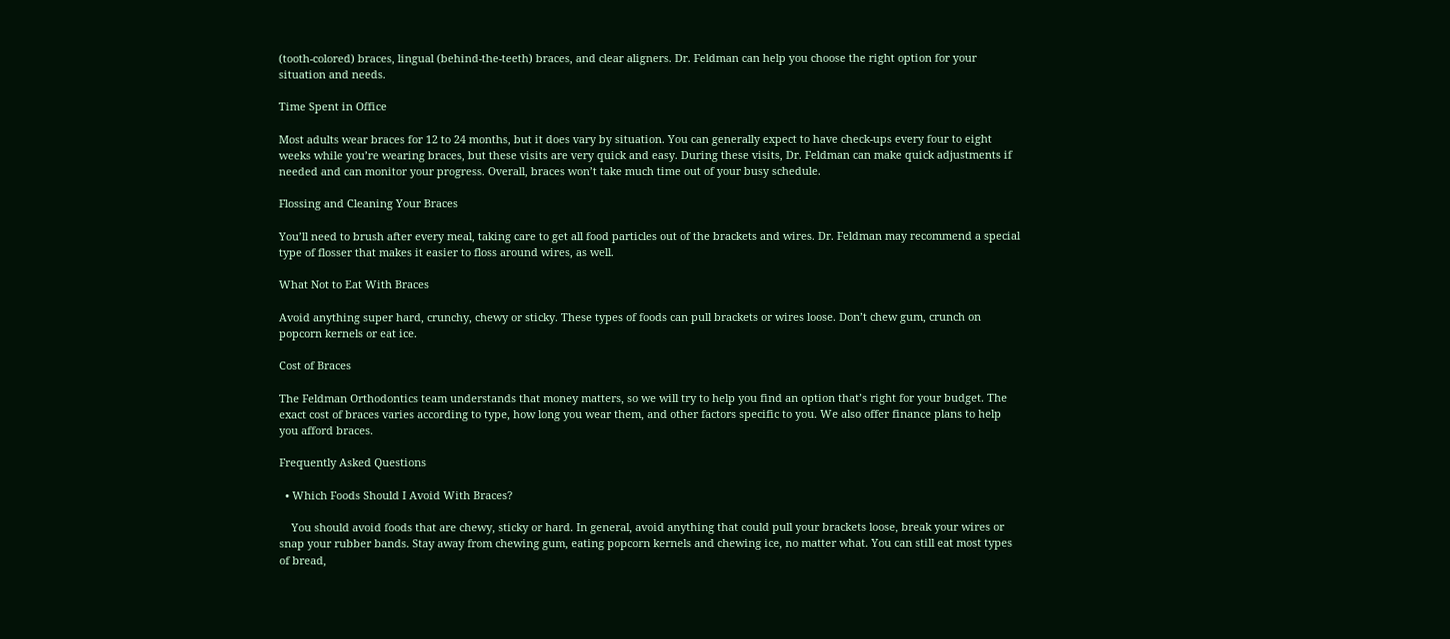(tooth-colored) braces, lingual (behind-the-teeth) braces, and clear aligners. Dr. Feldman can help you choose the right option for your situation and needs.

Time Spent in Office

Most adults wear braces for 12 to 24 months, but it does vary by situation. You can generally expect to have check-ups every four to eight weeks while you’re wearing braces, but these visits are very quick and easy. During these visits, Dr. Feldman can make quick adjustments if needed and can monitor your progress. Overall, braces won’t take much time out of your busy schedule.

Flossing and Cleaning Your Braces

You’ll need to brush after every meal, taking care to get all food particles out of the brackets and wires. Dr. Feldman may recommend a special type of flosser that makes it easier to floss around wires, as well.

What Not to Eat With Braces

Avoid anything super hard, crunchy, chewy or sticky. These types of foods can pull brackets or wires loose. Don’t chew gum, crunch on popcorn kernels or eat ice.

Cost of Braces

The Feldman Orthodontics team understands that money matters, so we will try to help you find an option that’s right for your budget. The exact cost of braces varies according to type, how long you wear them, and other factors specific to you. We also offer finance plans to help you afford braces.

Frequently Asked Questions

  • Which Foods Should I Avoid With Braces?

    You should avoid foods that are chewy, sticky or hard. In general, avoid anything that could pull your brackets loose, break your wires or snap your rubber bands. Stay away from chewing gum, eating popcorn kernels and chewing ice, no matter what. You can still eat most types of bread,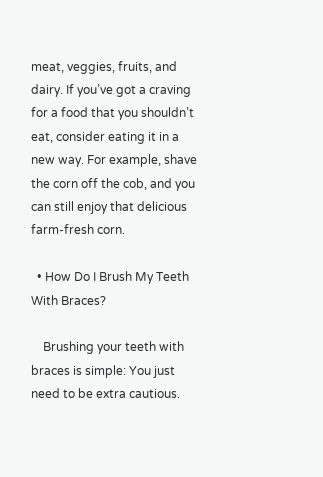meat, veggies, fruits, and dairy. If you’ve got a craving for a food that you shouldn’t eat, consider eating it in a new way. For example, shave the corn off the cob, and you can still enjoy that delicious farm-fresh corn.

  • How Do I Brush My Teeth With Braces?

    Brushing your teeth with braces is simple: You just need to be extra cautious.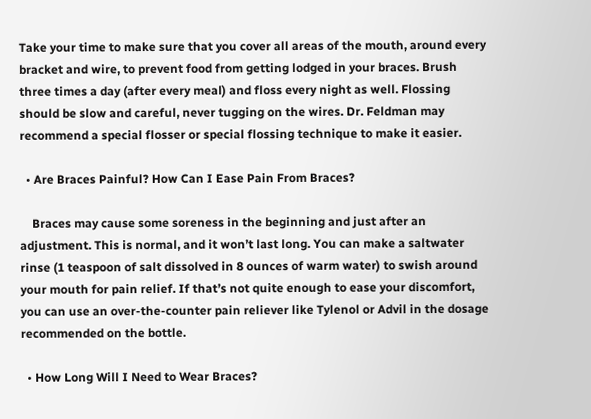Take your time to make sure that you cover all areas of the mouth, around every bracket and wire, to prevent food from getting lodged in your braces. Brush three times a day (after every meal) and floss every night as well. Flossing should be slow and careful, never tugging on the wires. Dr. Feldman may recommend a special flosser or special flossing technique to make it easier.

  • Are Braces Painful? How Can I Ease Pain From Braces?

    Braces may cause some soreness in the beginning and just after an adjustment. This is normal, and it won’t last long. You can make a saltwater rinse (1 teaspoon of salt dissolved in 8 ounces of warm water) to swish around your mouth for pain relief. If that’s not quite enough to ease your discomfort, you can use an over-the-counter pain reliever like Tylenol or Advil in the dosage recommended on the bottle.

  • How Long Will I Need to Wear Braces?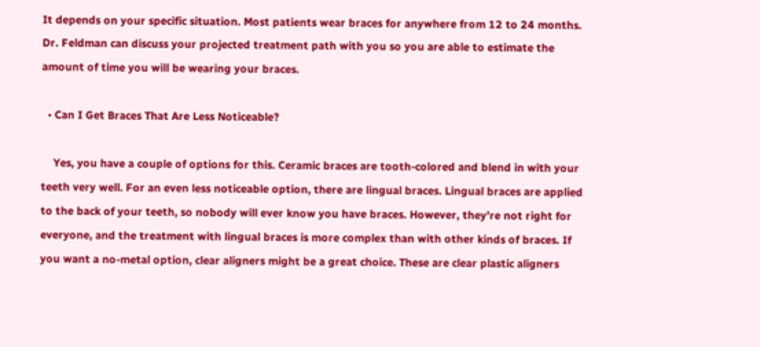It depends on your specific situation. Most patients wear braces for anywhere from 12 to 24 months. Dr. Feldman can discuss your projected treatment path with you so you are able to estimate the amount of time you will be wearing your braces.

  • Can I Get Braces That Are Less Noticeable?

    Yes, you have a couple of options for this. Ceramic braces are tooth-colored and blend in with your teeth very well. For an even less noticeable option, there are lingual braces. Lingual braces are applied to the back of your teeth, so nobody will ever know you have braces. However, they’re not right for everyone, and the treatment with lingual braces is more complex than with other kinds of braces. If you want a no-metal option, clear aligners might be a great choice. These are clear plastic aligners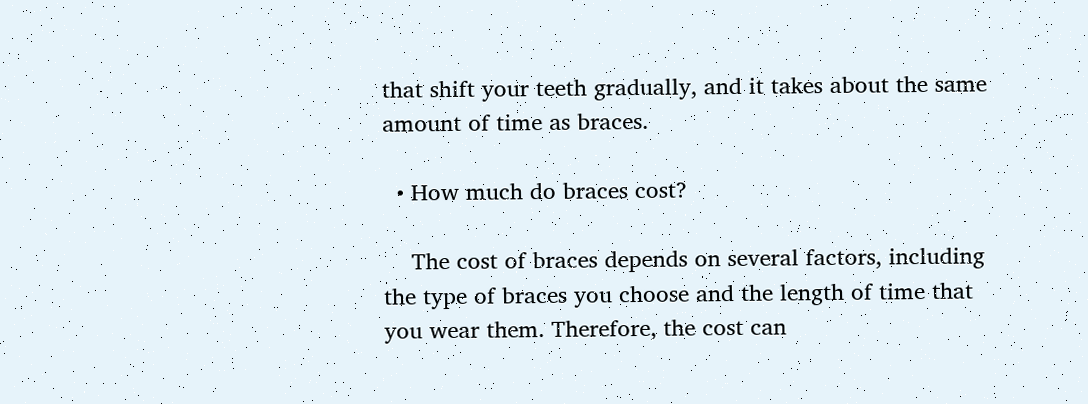that shift your teeth gradually, and it takes about the same amount of time as braces.

  • How much do braces cost?

    The cost of braces depends on several factors, including the type of braces you choose and the length of time that you wear them. Therefore, the cost can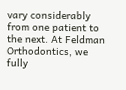vary considerably from one patient to the next. At Feldman Orthodontics, we fully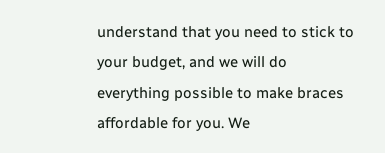understand that you need to stick to your budget, and we will do everything possible to make braces affordable for you. We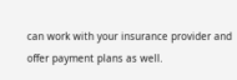can work with your insurance provider and offer payment plans as well.